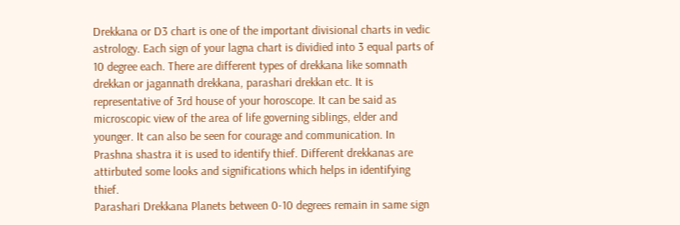Drekkana or D3 chart is one of the important divisional charts in vedic astrology. Each sign of your lagna chart is dividied into 3 equal parts of 10 degree each. There are different types of drekkana like somnath drekkan or jagannath drekkana, parashari drekkan etc. It is representative of 3rd house of your horoscope. It can be said as microscopic view of the area of life governing siblings, elder and younger. It can also be seen for courage and communication. In Prashna shastra it is used to identify thief. Different drekkanas are attirbuted some looks and significations which helps in identifying thief.
Parashari Drekkana Planets between 0-10 degrees remain in same sign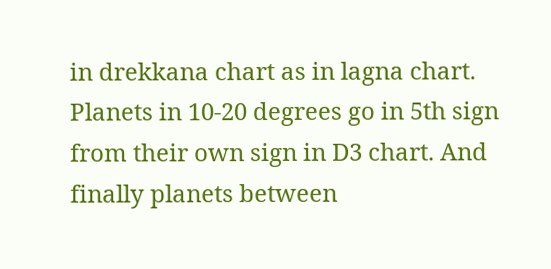in drekkana chart as in lagna chart. Planets in 10-20 degrees go in 5th sign from their own sign in D3 chart. And finally planets between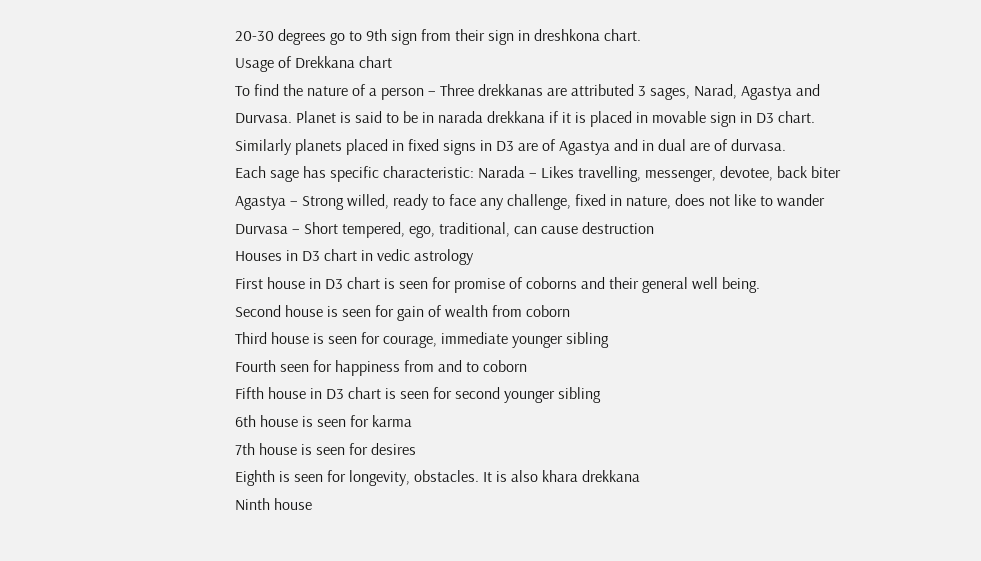20-30 degrees go to 9th sign from their sign in dreshkona chart.
Usage of Drekkana chart
To find the nature of a person – Three drekkanas are attributed 3 sages, Narad, Agastya and Durvasa. Planet is said to be in narada drekkana if it is placed in movable sign in D3 chart. Similarly planets placed in fixed signs in D3 are of Agastya and in dual are of durvasa.
Each sage has specific characteristic: Narada – Likes travelling, messenger, devotee, back biter
Agastya – Strong willed, ready to face any challenge, fixed in nature, does not like to wander
Durvasa – Short tempered, ego, traditional, can cause destruction
Houses in D3 chart in vedic astrology
First house in D3 chart is seen for promise of coborns and their general well being.
Second house is seen for gain of wealth from coborn
Third house is seen for courage, immediate younger sibling
Fourth seen for happiness from and to coborn
Fifth house in D3 chart is seen for second younger sibling
6th house is seen for karma
7th house is seen for desires
Eighth is seen for longevity, obstacles. It is also khara drekkana
Ninth house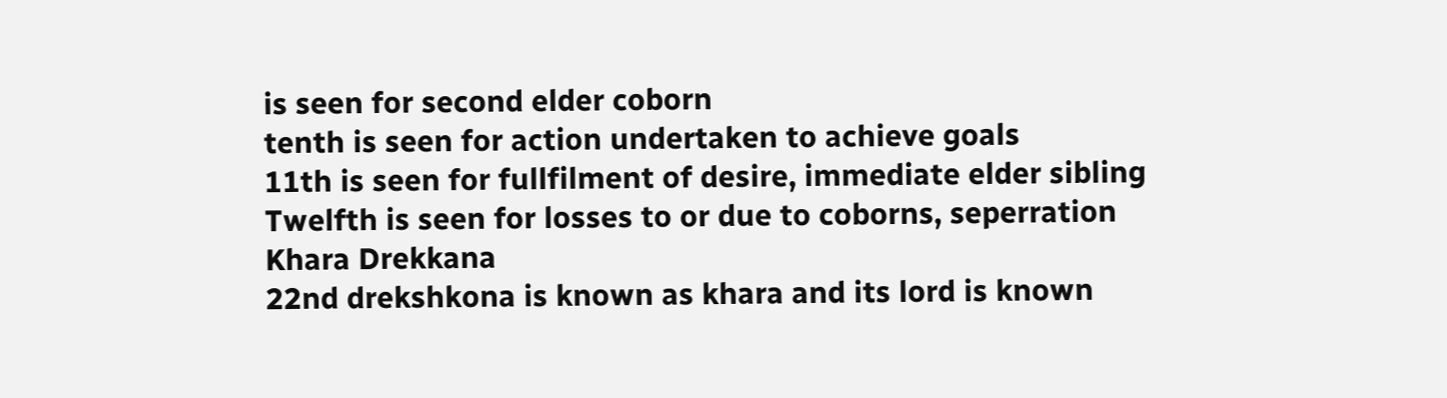is seen for second elder coborn
tenth is seen for action undertaken to achieve goals
11th is seen for fullfilment of desire, immediate elder sibling
Twelfth is seen for losses to or due to coborns, seperration
Khara Drekkana
22nd drekshkona is known as khara and its lord is known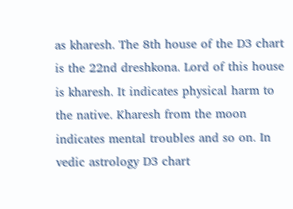as kharesh. The 8th house of the D3 chart is the 22nd dreshkona. Lord of this house is kharesh. It indicates physical harm to the native. Kharesh from the moon indicates mental troubles and so on. In vedic astrology D3 chart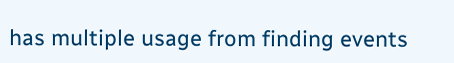has multiple usage from finding events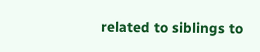related to siblings to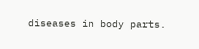diseases in body parts.